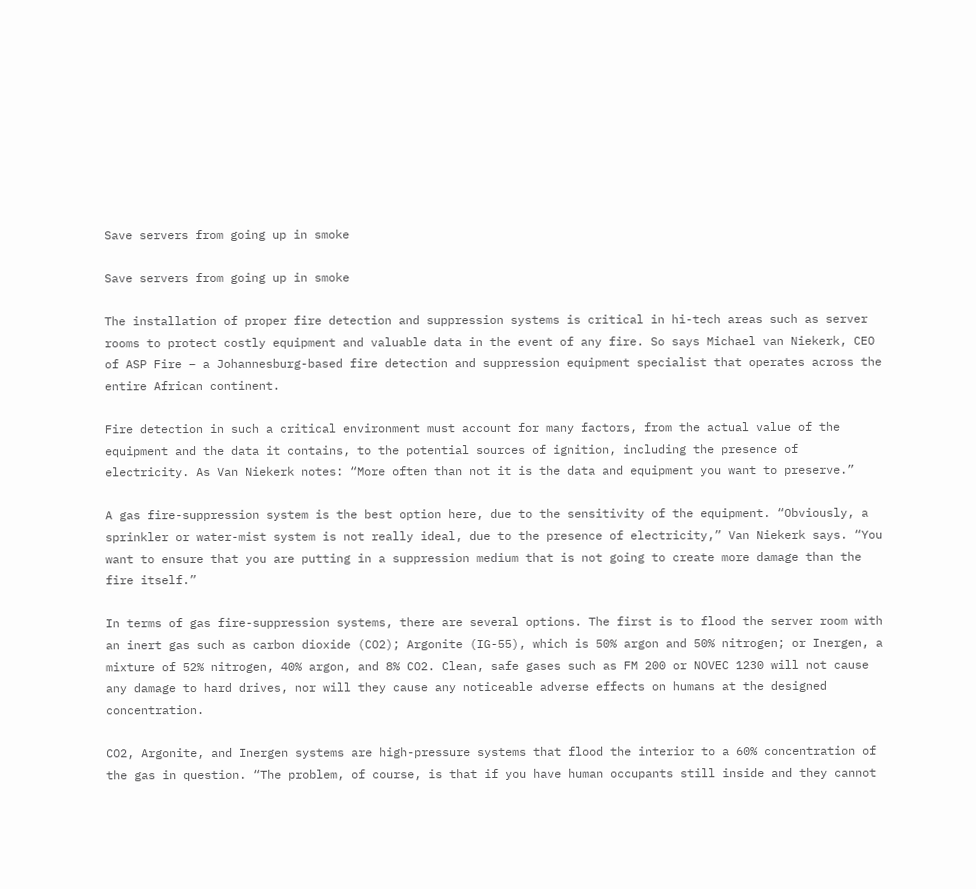Save servers from going up in smoke

Save servers from going up in smoke

The installation of proper fire detection and suppression systems is critical in hi-tech areas such as server rooms to protect costly equipment and valuable data in the event of any fire. So says Michael van Niekerk, CEO of ASP Fire – a Johannesburg-based fire detection and suppression equipment specialist that operates across the entire African continent.

Fire detection in such a critical environment must account for many factors, from the actual value of the equipment and the data it contains, to the potential sources of ignition, including the presence of electricity. As Van Niekerk notes: “More often than not it is the data and equipment you want to preserve.”

A gas fire-suppression system is the best option here, due to the sensitivity of the equipment. “Obviously, a sprinkler or water-mist system is not really ideal, due to the presence of electricity,” Van Niekerk says. “You want to ensure that you are putting in a suppression medium that is not going to create more damage than the fire itself.”

In terms of gas fire-suppression systems, there are several options. The first is to flood the server room with an inert gas such as carbon dioxide (CO2); Argonite (IG-55), which is 50% argon and 50% nitrogen; or Inergen, a mixture of 52% nitrogen, 40% argon, and 8% CO2. Clean, safe gases such as FM 200 or NOVEC 1230 will not cause any damage to hard drives, nor will they cause any noticeable adverse effects on humans at the designed concentration.

CO2, Argonite, and Inergen systems are high-pressure systems that flood the interior to a 60% concentration of the gas in question. “The problem, of course, is that if you have human occupants still inside and they cannot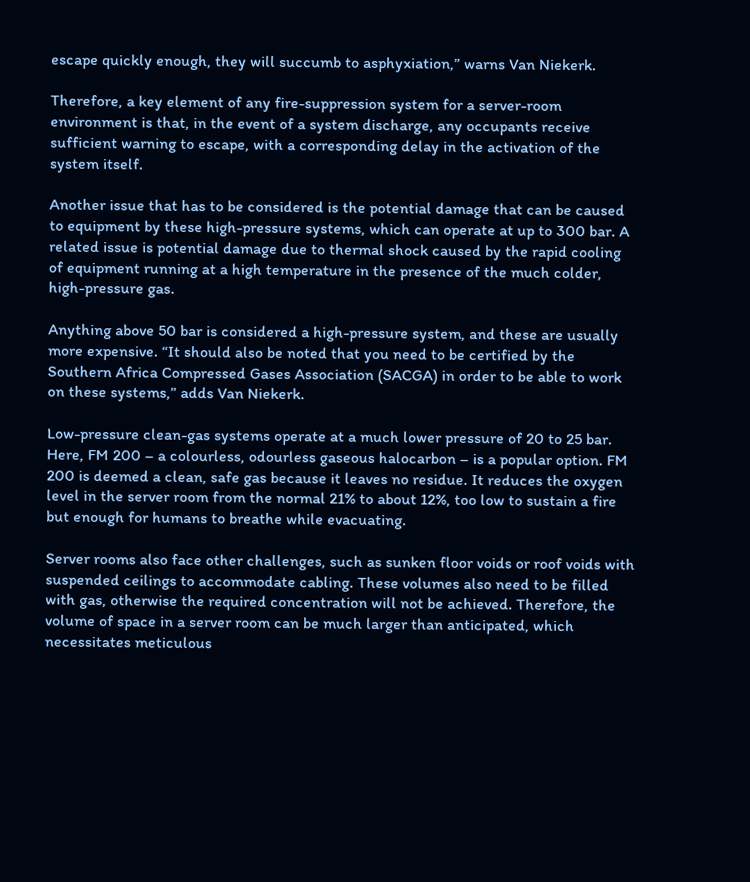escape quickly enough, they will succumb to asphyxiation,” warns Van Niekerk.

Therefore, a key element of any fire-suppression system for a server-room environment is that, in the event of a system discharge, any occupants receive sufficient warning to escape, with a corresponding delay in the activation of the system itself.

Another issue that has to be considered is the potential damage that can be caused to equipment by these high-pressure systems, which can operate at up to 300 bar. A related issue is potential damage due to thermal shock caused by the rapid cooling of equipment running at a high temperature in the presence of the much colder, high-pressure gas.

Anything above 50 bar is considered a high-pressure system, and these are usually more expensive. “It should also be noted that you need to be certified by the Southern Africa Compressed Gases Association (SACGA) in order to be able to work on these systems,” adds Van Niekerk.

Low-pressure clean-gas systems operate at a much lower pressure of 20 to 25 bar. Here, FM 200 – a colourless, odourless gaseous halocarbon – is a popular option. FM 200 is deemed a clean, safe gas because it leaves no residue. It reduces the oxygen level in the server room from the normal 21% to about 12%, too low to sustain a fire but enough for humans to breathe while evacuating.

Server rooms also face other challenges, such as sunken floor voids or roof voids with suspended ceilings to accommodate cabling. These volumes also need to be filled with gas, otherwise the required concentration will not be achieved. Therefore, the volume of space in a server room can be much larger than anticipated, which necessitates meticulous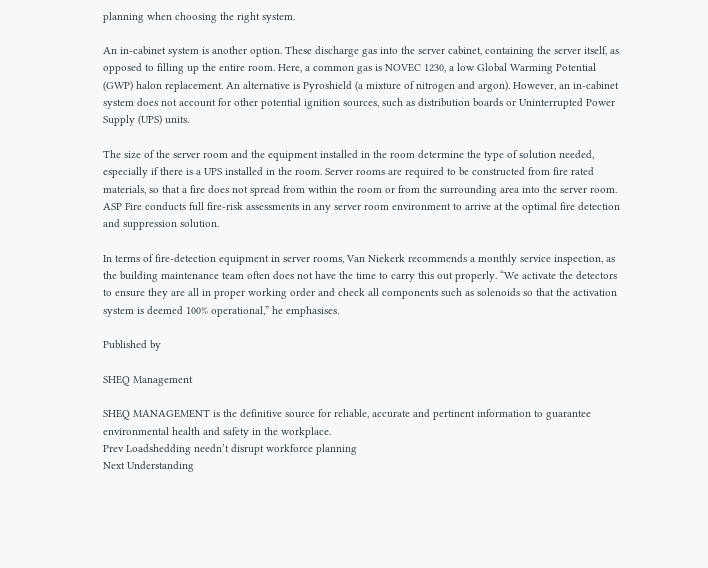planning when choosing the right system.

An in-cabinet system is another option. These discharge gas into the server cabinet, containing the server itself, as opposed to filling up the entire room. Here, a common gas is NOVEC 1230, a low Global Warming Potential (GWP) halon replacement. An alternative is Pyroshield (a mixture of nitrogen and argon). However, an in-cabinet system does not account for other potential ignition sources, such as distribution boards or Uninterrupted Power Supply (UPS) units.

The size of the server room and the equipment installed in the room determine the type of solution needed, especially if there is a UPS installed in the room. Server rooms are required to be constructed from fire rated materials, so that a fire does not spread from within the room or from the surrounding area into the server room. ASP Fire conducts full fire-risk assessments in any server room environment to arrive at the optimal fire detection and suppression solution.

In terms of fire-detection equipment in server rooms, Van Niekerk recommends a monthly service inspection, as the building maintenance team often does not have the time to carry this out properly. “We activate the detectors to ensure they are all in proper working order and check all components such as solenoids so that the activation system is deemed 100% operational,” he emphasises.

Published by

SHEQ Management

SHEQ MANAGEMENT is the definitive source for reliable, accurate and pertinent information to guarantee environmental health and safety in the workplace.
Prev Loadshedding needn’t disrupt workforce planning
Next Understanding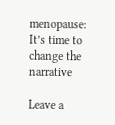menopause: It’s time to change the narrative

Leave a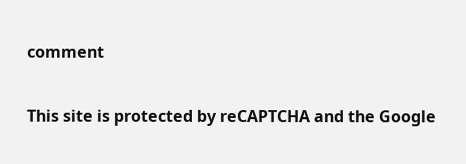comment

This site is protected by reCAPTCHA and the Google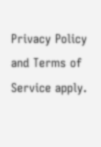Privacy Policy and Terms of Service apply.